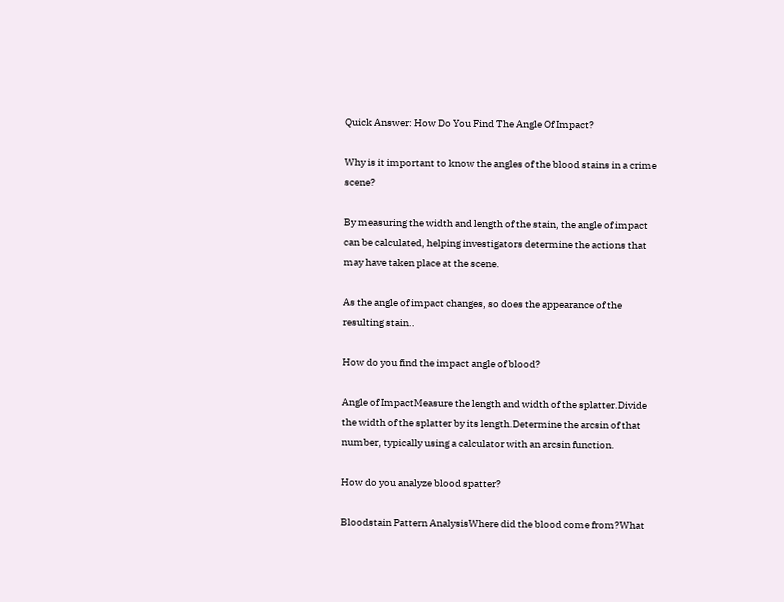Quick Answer: How Do You Find The Angle Of Impact?

Why is it important to know the angles of the blood stains in a crime scene?

By measuring the width and length of the stain, the angle of impact can be calculated, helping investigators determine the actions that may have taken place at the scene.

As the angle of impact changes, so does the appearance of the resulting stain..

How do you find the impact angle of blood?

Angle of ImpactMeasure the length and width of the splatter.Divide the width of the splatter by its length.Determine the arcsin of that number, typically using a calculator with an arcsin function.

How do you analyze blood spatter?

Bloodstain Pattern AnalysisWhere did the blood come from?What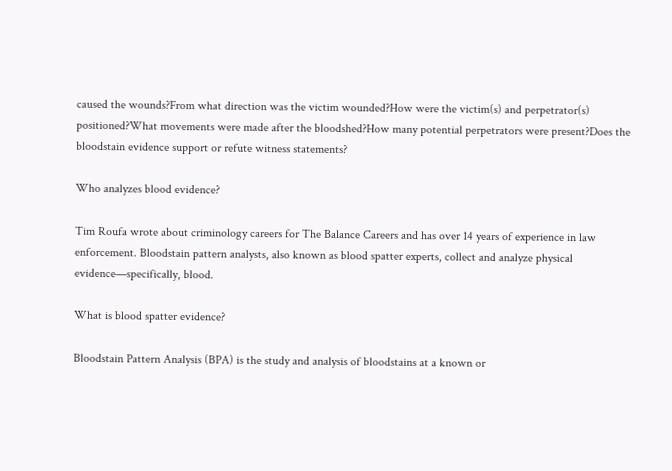caused the wounds?From what direction was the victim wounded?How were the victim(s) and perpetrator(s) positioned?What movements were made after the bloodshed?How many potential perpetrators were present?Does the bloodstain evidence support or refute witness statements?

Who analyzes blood evidence?

Tim Roufa wrote about criminology careers for The Balance Careers and has over 14 years of experience in law enforcement. Bloodstain pattern analysts, also known as blood spatter experts, collect and analyze physical evidence—specifically, blood.

What is blood spatter evidence?

Bloodstain Pattern Analysis (BPA) is the study and analysis of bloodstains at a known or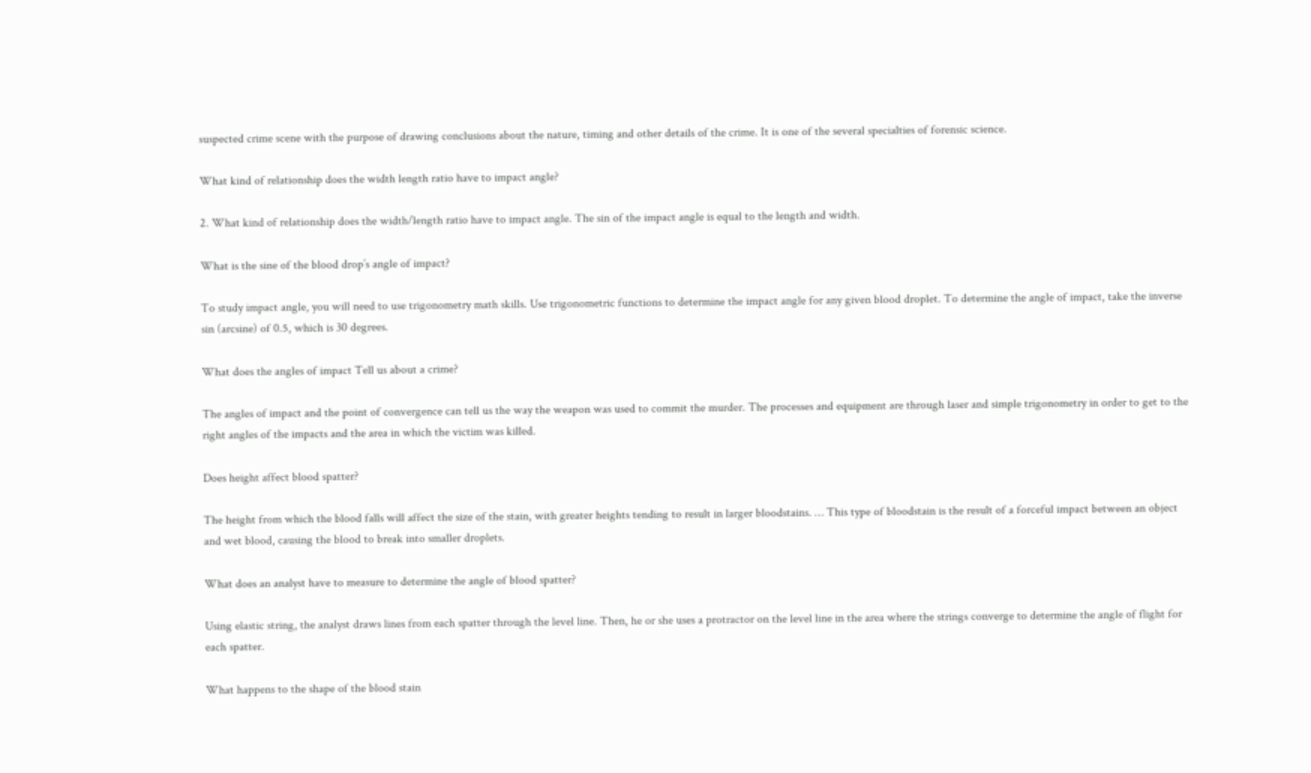suspected crime scene with the purpose of drawing conclusions about the nature, timing and other details of the crime. It is one of the several specialties of forensic science.

What kind of relationship does the width length ratio have to impact angle?

2. What kind of relationship does the width/length ratio have to impact angle. The sin of the impact angle is equal to the length and width.

What is the sine of the blood drop’s angle of impact?

To study impact angle, you will need to use trigonometry math skills. Use trigonometric functions to determine the impact angle for any given blood droplet. To determine the angle of impact, take the inverse sin (arcsine) of 0.5, which is 30 degrees.

What does the angles of impact Tell us about a crime?

The angles of impact and the point of convergence can tell us the way the weapon was used to commit the murder. The processes and equipment are through laser and simple trigonometry in order to get to the right angles of the impacts and the area in which the victim was killed.

Does height affect blood spatter?

The height from which the blood falls will affect the size of the stain, with greater heights tending to result in larger bloodstains. … This type of bloodstain is the result of a forceful impact between an object and wet blood, causing the blood to break into smaller droplets.

What does an analyst have to measure to determine the angle of blood spatter?

Using elastic string, the analyst draws lines from each spatter through the level line. Then, he or she uses a protractor on the level line in the area where the strings converge to determine the angle of flight for each spatter.

What happens to the shape of the blood stain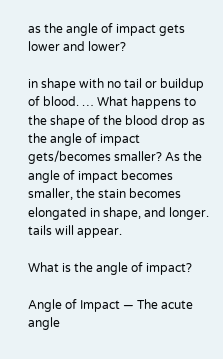as the angle of impact gets lower and lower?

in shape with no tail or buildup of blood. … What happens to the shape of the blood drop as the angle of impact gets/becomes smaller? As the angle of impact becomes smaller, the stain becomes elongated in shape, and longer. tails will appear.

What is the angle of impact?

Angle of Impact — The acute angle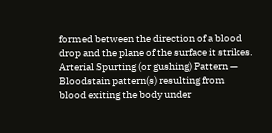formed between the direction of a blood drop and the plane of the surface it strikes. Arterial Spurting (or gushing) Pattern — Bloodstain pattern(s) resulting from blood exiting the body under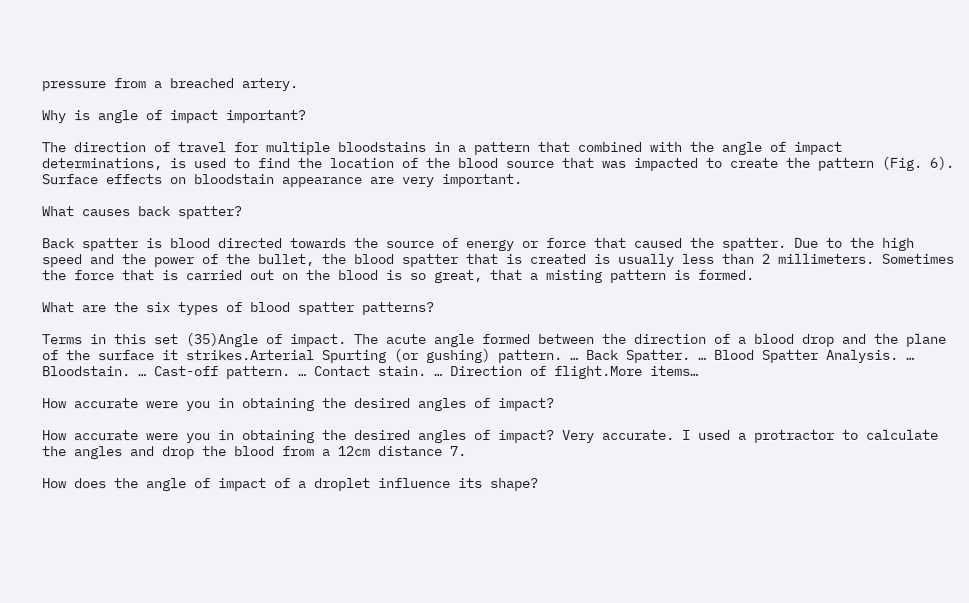pressure from a breached artery.

Why is angle of impact important?

The direction of travel for multiple bloodstains in a pattern that combined with the angle of impact determinations, is used to find the location of the blood source that was impacted to create the pattern (Fig. 6). Surface effects on bloodstain appearance are very important.

What causes back spatter?

Back spatter is blood directed towards the source of energy or force that caused the spatter. Due to the high speed and the power of the bullet, the blood spatter that is created is usually less than 2 millimeters. Sometimes the force that is carried out on the blood is so great, that a misting pattern is formed.

What are the six types of blood spatter patterns?

Terms in this set (35)Angle of impact. The acute angle formed between the direction of a blood drop and the plane of the surface it strikes.Arterial Spurting (or gushing) pattern. … Back Spatter. … Blood Spatter Analysis. … Bloodstain. … Cast-off pattern. … Contact stain. … Direction of flight.More items…

How accurate were you in obtaining the desired angles of impact?

How accurate were you in obtaining the desired angles of impact? Very accurate. I used a protractor to calculate the angles and drop the blood from a 12cm distance 7.

How does the angle of impact of a droplet influence its shape?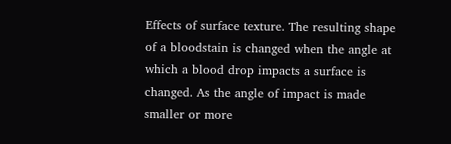Effects of surface texture. The resulting shape of a bloodstain is changed when the angle at which a blood drop impacts a surface is changed. As the angle of impact is made smaller or more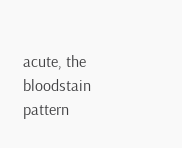acute, the bloodstain pattern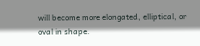will become more elongated, elliptical, or oval in shape.